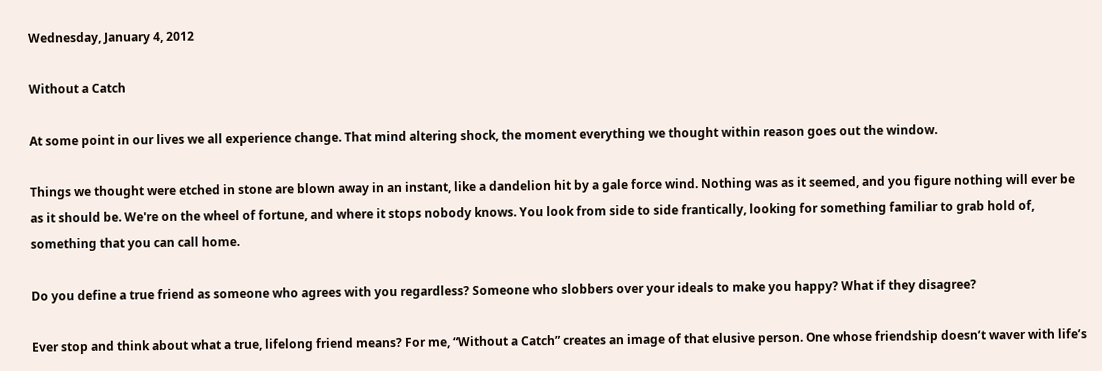Wednesday, January 4, 2012

Without a Catch

At some point in our lives we all experience change. That mind altering shock, the moment everything we thought within reason goes out the window.

Things we thought were etched in stone are blown away in an instant, like a dandelion hit by a gale force wind. Nothing was as it seemed, and you figure nothing will ever be as it should be. We're on the wheel of fortune, and where it stops nobody knows. You look from side to side frantically, looking for something familiar to grab hold of, something that you can call home.

Do you define a true friend as someone who agrees with you regardless? Someone who slobbers over your ideals to make you happy? What if they disagree?

Ever stop and think about what a true, lifelong friend means? For me, “Without a Catch” creates an image of that elusive person. One whose friendship doesn’t waver with life’s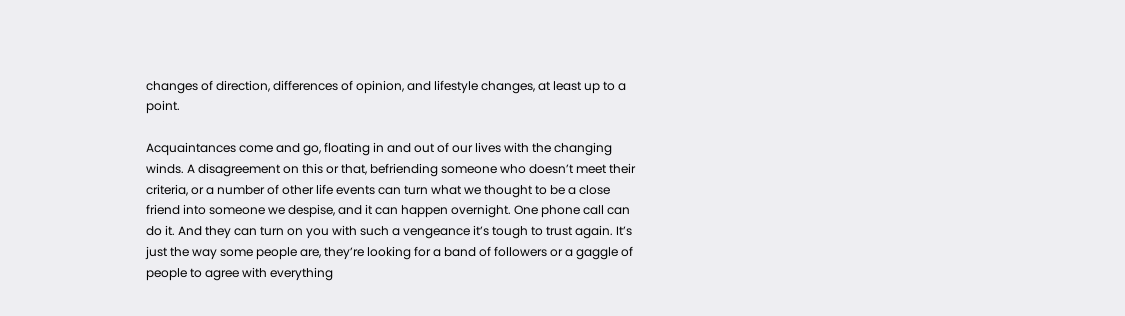changes of direction, differences of opinion, and lifestyle changes, at least up to a point.

Acquaintances come and go, floating in and out of our lives with the changing winds. A disagreement on this or that, befriending someone who doesn’t meet their criteria, or a number of other life events can turn what we thought to be a close friend into someone we despise, and it can happen overnight. One phone call can do it. And they can turn on you with such a vengeance it’s tough to trust again. It’s just the way some people are, they’re looking for a band of followers or a gaggle of people to agree with everything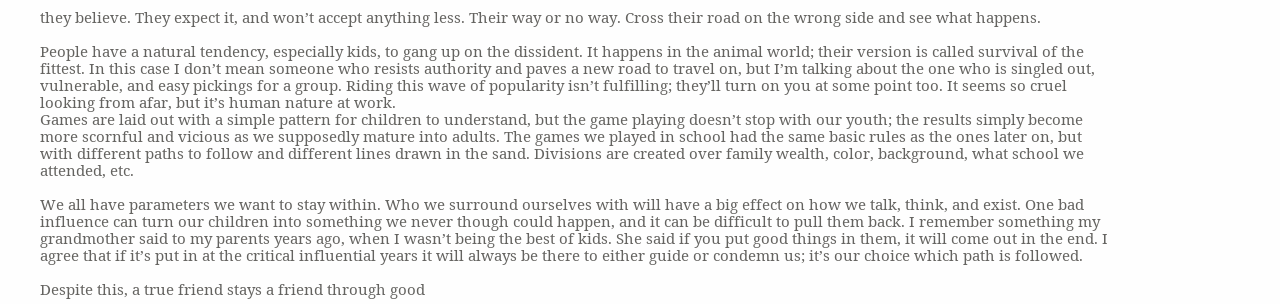they believe. They expect it, and won’t accept anything less. Their way or no way. Cross their road on the wrong side and see what happens.

People have a natural tendency, especially kids, to gang up on the dissident. It happens in the animal world; their version is called survival of the fittest. In this case I don’t mean someone who resists authority and paves a new road to travel on, but I’m talking about the one who is singled out, vulnerable, and easy pickings for a group. Riding this wave of popularity isn’t fulfilling; they’ll turn on you at some point too. It seems so cruel looking from afar, but it’s human nature at work.
Games are laid out with a simple pattern for children to understand, but the game playing doesn’t stop with our youth; the results simply become more scornful and vicious as we supposedly mature into adults. The games we played in school had the same basic rules as the ones later on, but with different paths to follow and different lines drawn in the sand. Divisions are created over family wealth, color, background, what school we attended, etc.

We all have parameters we want to stay within. Who we surround ourselves with will have a big effect on how we talk, think, and exist. One bad influence can turn our children into something we never though could happen, and it can be difficult to pull them back. I remember something my grandmother said to my parents years ago, when I wasn’t being the best of kids. She said if you put good things in them, it will come out in the end. I agree that if it’s put in at the critical influential years it will always be there to either guide or condemn us; it’s our choice which path is followed.

Despite this, a true friend stays a friend through good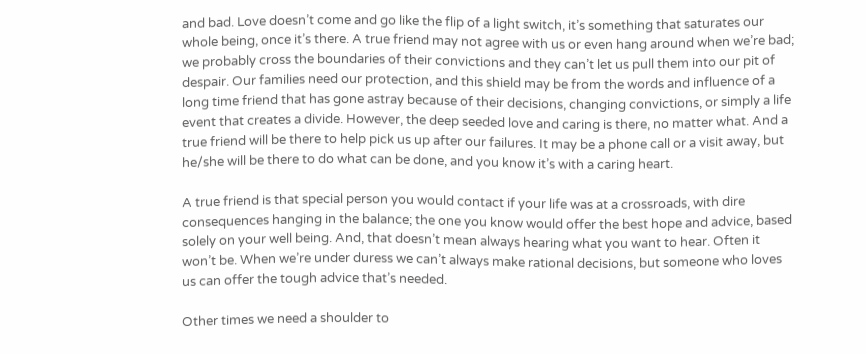and bad. Love doesn’t come and go like the flip of a light switch, it’s something that saturates our whole being, once it’s there. A true friend may not agree with us or even hang around when we’re bad; we probably cross the boundaries of their convictions and they can’t let us pull them into our pit of despair. Our families need our protection, and this shield may be from the words and influence of a long time friend that has gone astray because of their decisions, changing convictions, or simply a life event that creates a divide. However, the deep seeded love and caring is there, no matter what. And a true friend will be there to help pick us up after our failures. It may be a phone call or a visit away, but he/she will be there to do what can be done, and you know it’s with a caring heart.

A true friend is that special person you would contact if your life was at a crossroads, with dire consequences hanging in the balance; the one you know would offer the best hope and advice, based solely on your well being. And, that doesn’t mean always hearing what you want to hear. Often it won’t be. When we’re under duress we can’t always make rational decisions, but someone who loves us can offer the tough advice that’s needed.

Other times we need a shoulder to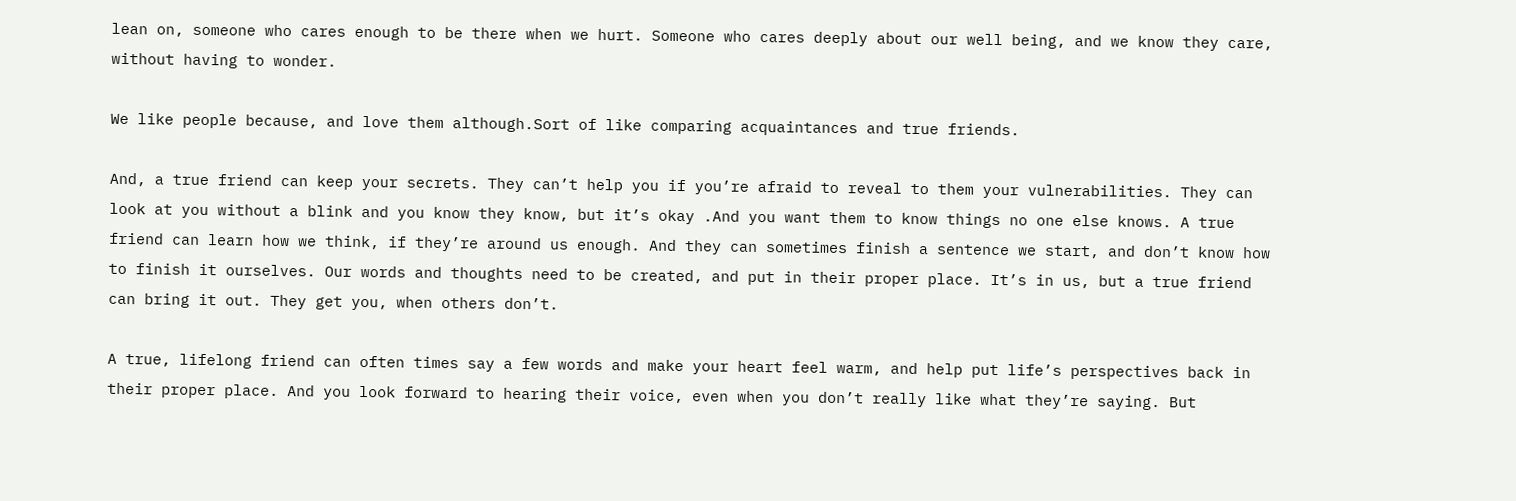lean on, someone who cares enough to be there when we hurt. Someone who cares deeply about our well being, and we know they care, without having to wonder.

We like people because, and love them although.Sort of like comparing acquaintances and true friends.

And, a true friend can keep your secrets. They can’t help you if you’re afraid to reveal to them your vulnerabilities. They can look at you without a blink and you know they know, but it’s okay .And you want them to know things no one else knows. A true friend can learn how we think, if they’re around us enough. And they can sometimes finish a sentence we start, and don’t know how to finish it ourselves. Our words and thoughts need to be created, and put in their proper place. It’s in us, but a true friend can bring it out. They get you, when others don’t.

A true, lifelong friend can often times say a few words and make your heart feel warm, and help put life’s perspectives back in their proper place. And you look forward to hearing their voice, even when you don’t really like what they’re saying. But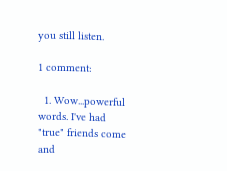you still listen.

1 comment:

  1. Wow...powerful words. I've had "true" friends come and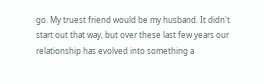go. My truest friend would be my husband. It didn't start out that way, but over these last few years our relationship has evolved into something a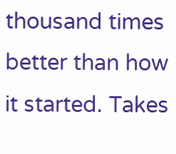thousand times better than how it started. Takes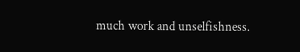much work and unselfishness.